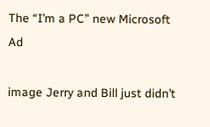The “I’m a PC” new Microsoft Ad

image Jerry and Bill just didn’t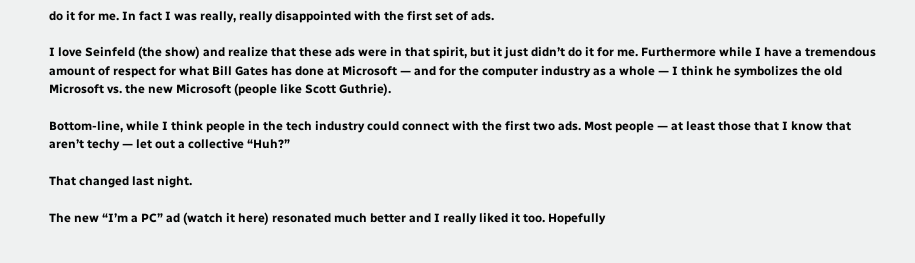do it for me. In fact I was really, really disappointed with the first set of ads.

I love Seinfeld (the show) and realize that these ads were in that spirit, but it just didn’t do it for me. Furthermore while I have a tremendous amount of respect for what Bill Gates has done at Microsoft — and for the computer industry as a whole — I think he symbolizes the old Microsoft vs. the new Microsoft (people like Scott Guthrie).

Bottom-line, while I think people in the tech industry could connect with the first two ads. Most people — at least those that I know that aren’t techy — let out a collective “Huh?”

That changed last night.

The new “I’m a PC” ad (watch it here) resonated much better and I really liked it too. Hopefully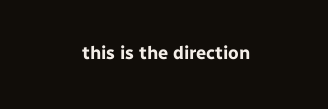this is the direction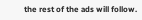the rest of the ads will follow.